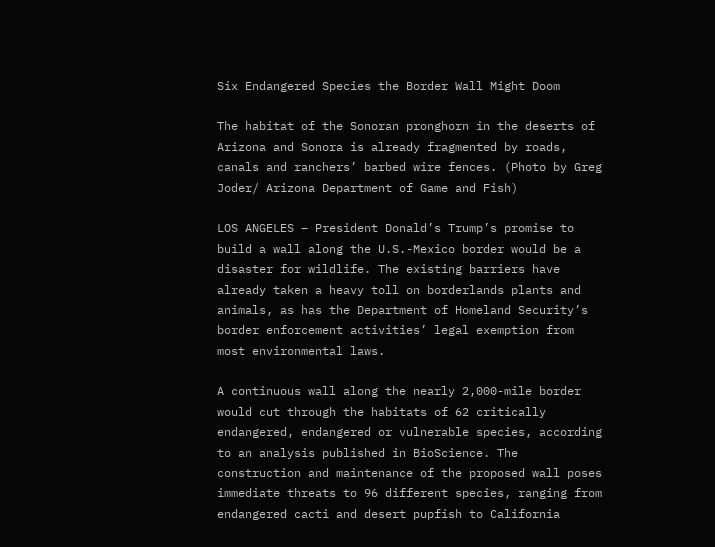Six Endangered Species the Border Wall Might Doom

The habitat of the Sonoran pronghorn in the deserts of Arizona and Sonora is already fragmented by roads, canals and ranchers’ barbed wire fences. (Photo by Greg Joder/ Arizona Department of Game and Fish)

LOS ANGELES – President Donald’s Trump’s promise to build a wall along the U.S.-Mexico border would be a disaster for wildlife. The existing barriers have already taken a heavy toll on borderlands plants and animals, as has the Department of Homeland Security’s border enforcement activities’ legal exemption from most environmental laws.

A continuous wall along the nearly 2,000-mile border would cut through the habitats of 62 critically endangered, endangered or vulnerable species, according to an analysis published in BioScience. The construction and maintenance of the proposed wall poses immediate threats to 96 different species, ranging from endangered cacti and desert pupfish to California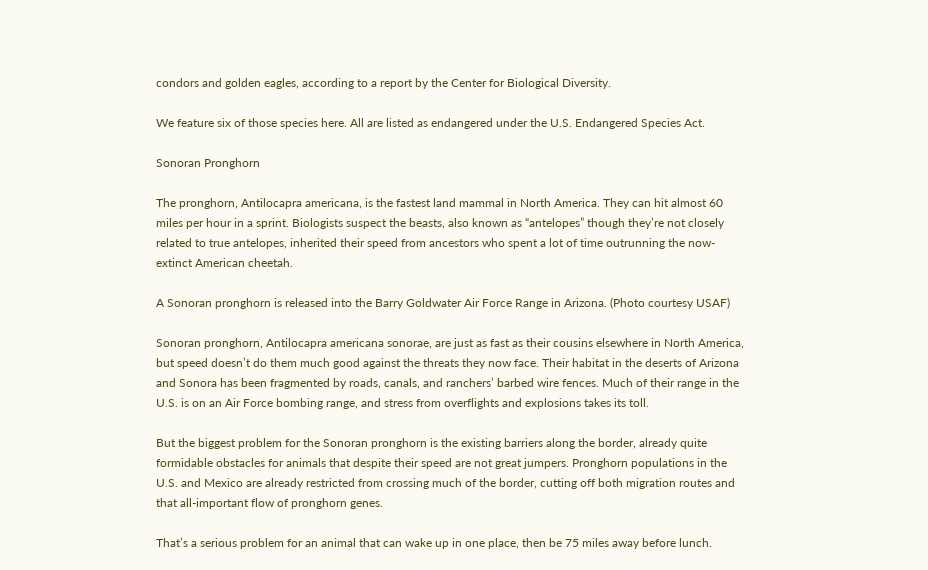condors and golden eagles, according to a report by the Center for Biological Diversity.

We feature six of those species here. All are listed as endangered under the U.S. Endangered Species Act.

Sonoran Pronghorn

The pronghorn, Antilocapra americana, is the fastest land mammal in North America. They can hit almost 60 miles per hour in a sprint. Biologists suspect the beasts, also known as “antelopes” though they’re not closely related to true antelopes, inherited their speed from ancestors who spent a lot of time outrunning the now-extinct American cheetah.

A Sonoran pronghorn is released into the Barry Goldwater Air Force Range in Arizona. (Photo courtesy USAF)

Sonoran pronghorn, Antilocapra americana sonorae, are just as fast as their cousins elsewhere in North America, but speed doesn’t do them much good against the threats they now face. Their habitat in the deserts of Arizona and Sonora has been fragmented by roads, canals, and ranchers’ barbed wire fences. Much of their range in the U.S. is on an Air Force bombing range, and stress from overflights and explosions takes its toll.

But the biggest problem for the Sonoran pronghorn is the existing barriers along the border, already quite formidable obstacles for animals that despite their speed are not great jumpers. Pronghorn populations in the U.S. and Mexico are already restricted from crossing much of the border, cutting off both migration routes and that all-important flow of pronghorn genes.

That’s a serious problem for an animal that can wake up in one place, then be 75 miles away before lunch.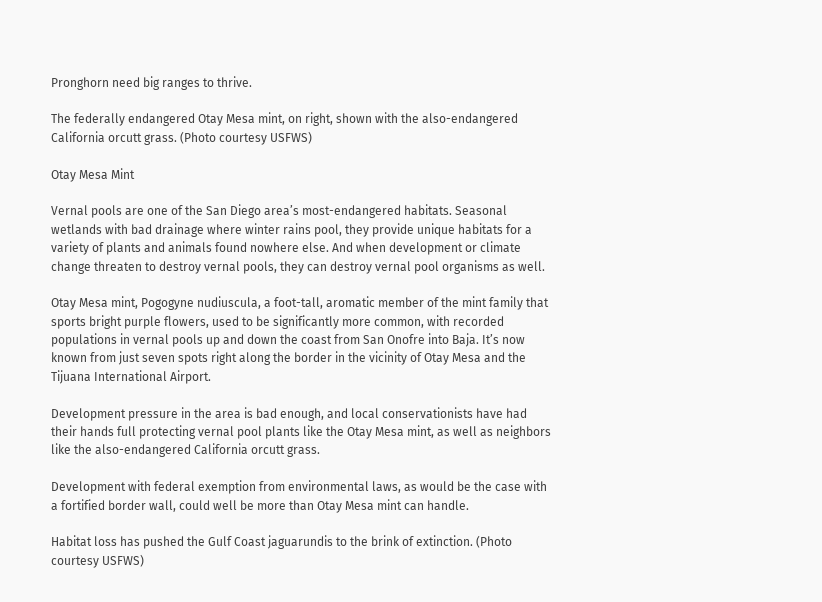Pronghorn need big ranges to thrive.

The federally endangered Otay Mesa mint, on right, shown with the also-endangered California orcutt grass. (Photo courtesy USFWS)

Otay Mesa Mint

Vernal pools are one of the San Diego area’s most-endangered habitats. Seasonal wetlands with bad drainage where winter rains pool, they provide unique habitats for a variety of plants and animals found nowhere else. And when development or climate change threaten to destroy vernal pools, they can destroy vernal pool organisms as well.

Otay Mesa mint, Pogogyne nudiuscula, a foot-tall, aromatic member of the mint family that sports bright purple flowers, used to be significantly more common, with recorded populations in vernal pools up and down the coast from San Onofre into Baja. It’s now known from just seven spots right along the border in the vicinity of Otay Mesa and the Tijuana International Airport.

Development pressure in the area is bad enough, and local conservationists have had their hands full protecting vernal pool plants like the Otay Mesa mint, as well as neighbors like the also-endangered California orcutt grass.

Development with federal exemption from environmental laws, as would be the case with a fortified border wall, could well be more than Otay Mesa mint can handle.

Habitat loss has pushed the Gulf Coast jaguarundis to the brink of extinction. (Photo courtesy USFWS)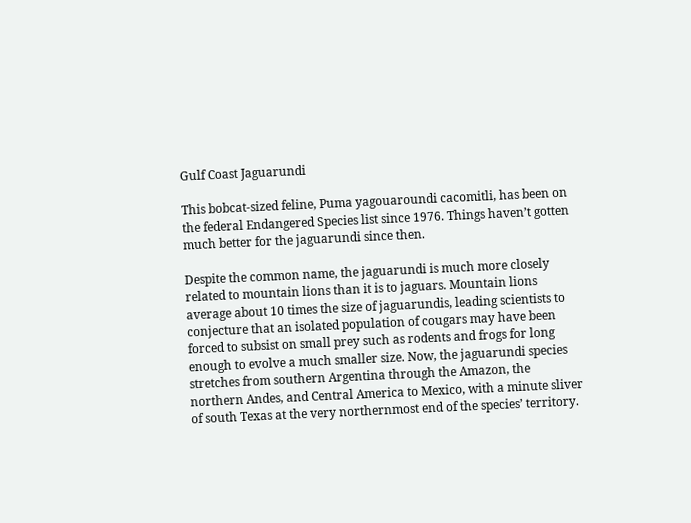Gulf Coast Jaguarundi

This bobcat-sized feline, Puma yagouaroundi cacomitli, has been on the federal Endangered Species list since 1976. Things haven’t gotten much better for the jaguarundi since then.

Despite the common name, the jaguarundi is much more closely related to mountain lions than it is to jaguars. Mountain lions average about 10 times the size of jaguarundis, leading scientists to conjecture that an isolated population of cougars may have been forced to subsist on small prey such as rodents and frogs for long enough to evolve a much smaller size. Now, the jaguarundi species stretches from southern Argentina through the Amazon, the northern Andes, and Central America to Mexico, with a minute sliver of south Texas at the very northernmost end of the species’ territory.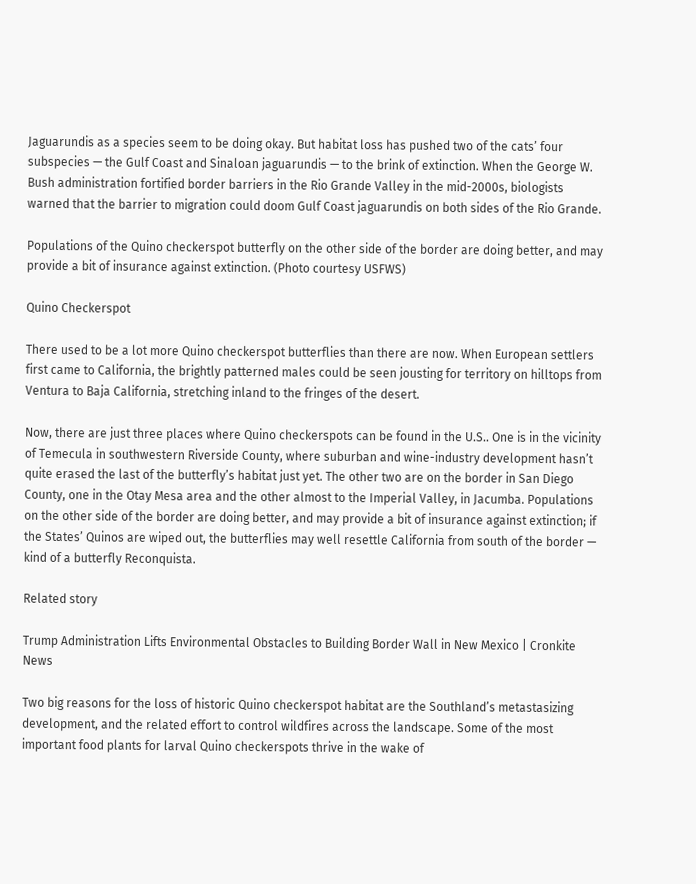Jaguarundis as a species seem to be doing okay. But habitat loss has pushed two of the cats’ four subspecies — the Gulf Coast and Sinaloan jaguarundis — to the brink of extinction. When the George W. Bush administration fortified border barriers in the Rio Grande Valley in the mid-2000s, biologists warned that the barrier to migration could doom Gulf Coast jaguarundis on both sides of the Rio Grande.

Populations of the Quino checkerspot butterfly on the other side of the border are doing better, and may provide a bit of insurance against extinction. (Photo courtesy USFWS)

Quino Checkerspot

There used to be a lot more Quino checkerspot butterflies than there are now. When European settlers first came to California, the brightly patterned males could be seen jousting for territory on hilltops from Ventura to Baja California, stretching inland to the fringes of the desert.

Now, there are just three places where Quino checkerspots can be found in the U.S.. One is in the vicinity of Temecula in southwestern Riverside County, where suburban and wine-industry development hasn’t quite erased the last of the butterfly’s habitat just yet. The other two are on the border in San Diego County, one in the Otay Mesa area and the other almost to the Imperial Valley, in Jacumba. Populations on the other side of the border are doing better, and may provide a bit of insurance against extinction; if the States’ Quinos are wiped out, the butterflies may well resettle California from south of the border — kind of a butterfly Reconquista.

Related story

Trump Administration Lifts Environmental Obstacles to Building Border Wall in New Mexico | Cronkite News

Two big reasons for the loss of historic Quino checkerspot habitat are the Southland’s metastasizing development, and the related effort to control wildfires across the landscape. Some of the most important food plants for larval Quino checkerspots thrive in the wake of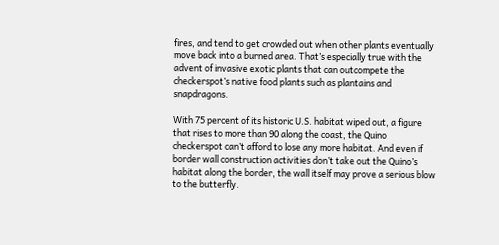fires, and tend to get crowded out when other plants eventually move back into a burned area. That’s especially true with the advent of invasive exotic plants that can outcompete the checkerspot’s native food plants such as plantains and snapdragons.

With 75 percent of its historic U.S. habitat wiped out, a figure that rises to more than 90 along the coast, the Quino checkerspot can’t afford to lose any more habitat. And even if border wall construction activities don’t take out the Quino’s habitat along the border, the wall itself may prove a serious blow to the butterfly.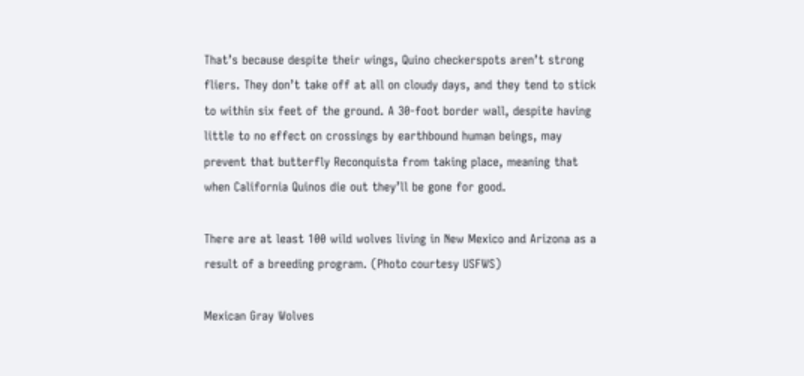That’s because despite their wings, Quino checkerspots aren’t strong fliers. They don’t take off at all on cloudy days, and they tend to stick to within six feet of the ground. A 30-foot border wall, despite having little to no effect on crossings by earthbound human beings, may prevent that butterfly Reconquista from taking place, meaning that when California Quinos die out they’ll be gone for good.

There are at least 100 wild wolves living in New Mexico and Arizona as a result of a breeding program. (Photo courtesy USFWS)

Mexican Gray Wolves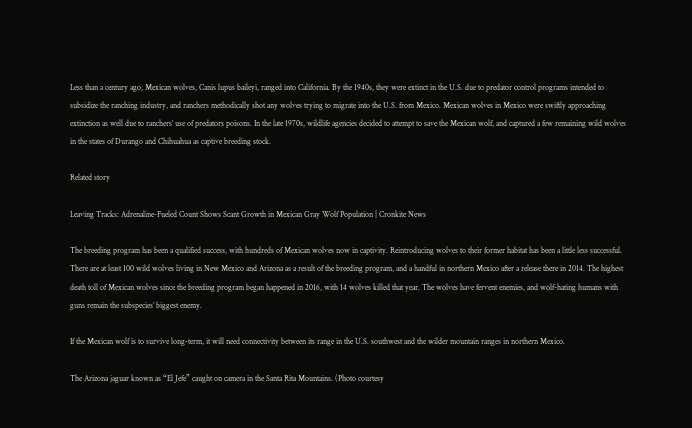Less than a century ago, Mexican wolves, Canis lupus baileyi, ranged into California. By the 1940s, they were extinct in the U.S. due to predator control programs intended to subsidize the ranching industry, and ranchers methodically shot any wolves trying to migrate into the U.S. from Mexico. Mexican wolves in Mexico were swiftly approaching extinction as well due to ranchers’ use of predators poisons. In the late 1970s, wildlife agencies decided to attempt to save the Mexican wolf, and captured a few remaining wild wolves in the states of Durango and Chihuahua as captive breeding stock.

Related story

Leaving Tracks: Adrenaline-Fueled Count Shows Scant Growth in Mexican Gray Wolf Population | Cronkite News

The breeding program has been a qualified success, with hundreds of Mexican wolves now in captivity. Reintroducing wolves to their former habitat has been a little less successful. There are at least 100 wild wolves living in New Mexico and Arizona as a result of the breeding program, and a handful in northern Mexico after a release there in 2014. The highest death toll of Mexican wolves since the breeding program began happened in 2016, with 14 wolves killed that year. The wolves have fervent enemies, and wolf-hating humans with guns remain the subspecies’ biggest enemy.

If the Mexican wolf is to survive long-term, it will need connectivity between its range in the U.S. southwest and the wilder mountain ranges in northern Mexico.

The Arizona jaguar known as “El Jefe” caught on camera in the Santa Rita Mountains. (Photo courtesy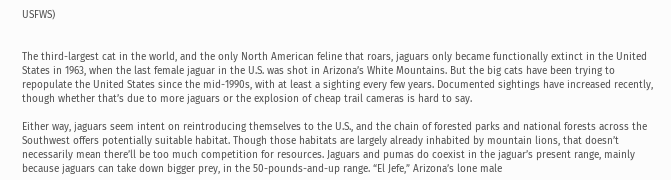USFWS)


The third-largest cat in the world, and the only North American feline that roars, jaguars only became functionally extinct in the United States in 1963, when the last female jaguar in the U.S. was shot in Arizona’s White Mountains. But the big cats have been trying to repopulate the United States since the mid-1990s, with at least a sighting every few years. Documented sightings have increased recently, though whether that’s due to more jaguars or the explosion of cheap trail cameras is hard to say.

Either way, jaguars seem intent on reintroducing themselves to the U.S., and the chain of forested parks and national forests across the Southwest offers potentially suitable habitat. Though those habitats are largely already inhabited by mountain lions, that doesn’t necessarily mean there’ll be too much competition for resources. Jaguars and pumas do coexist in the jaguar’s present range, mainly because jaguars can take down bigger prey, in the 50-pounds-and-up range. “El Jefe,” Arizona’s lone male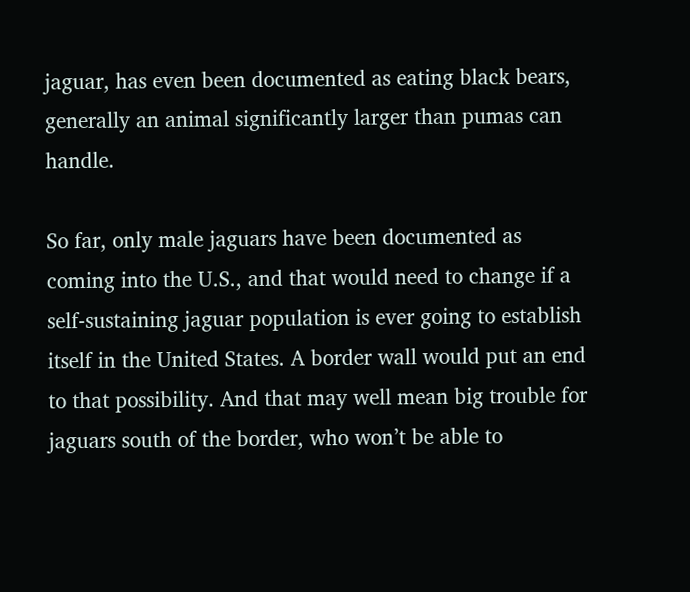jaguar, has even been documented as eating black bears, generally an animal significantly larger than pumas can handle.

So far, only male jaguars have been documented as coming into the U.S., and that would need to change if a self-sustaining jaguar population is ever going to establish itself in the United States. A border wall would put an end to that possibility. And that may well mean big trouble for jaguars south of the border, who won’t be able to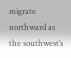migrate northward as the southwest’s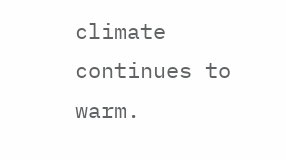climate continues to warm.